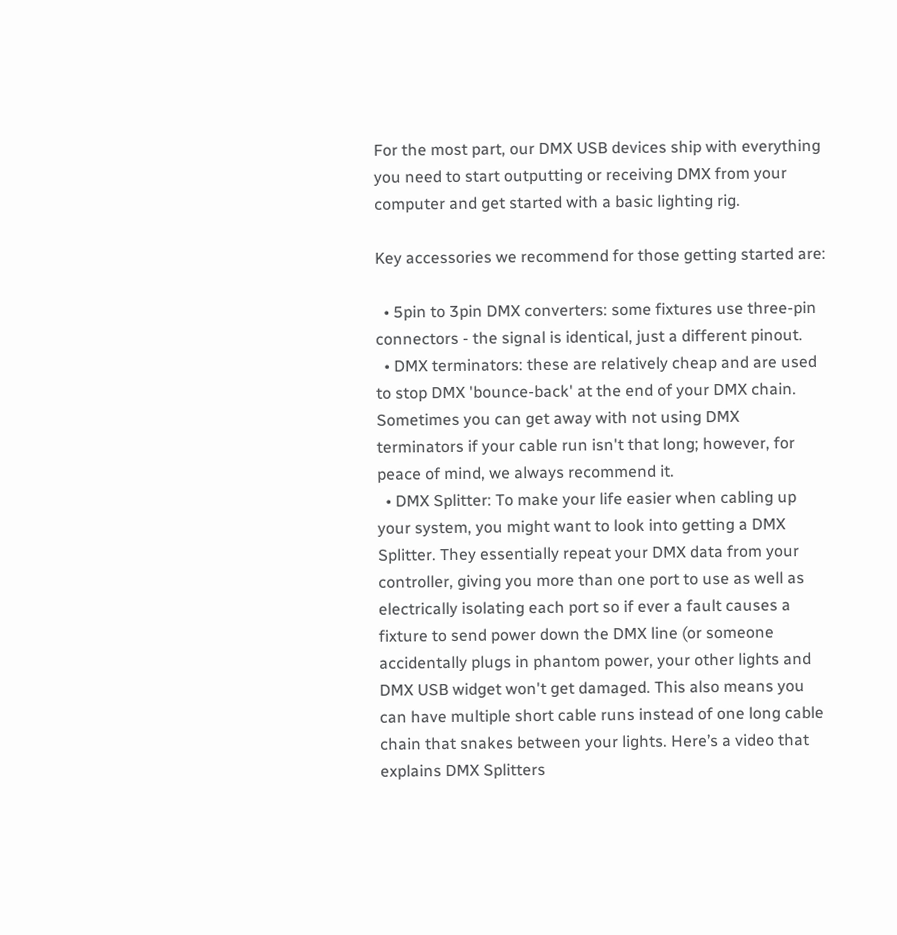For the most part, our DMX USB devices ship with everything you need to start outputting or receiving DMX from your computer and get started with a basic lighting rig.

Key accessories we recommend for those getting started are:

  • 5pin to 3pin DMX converters: some fixtures use three-pin connectors - the signal is identical, just a different pinout.
  • DMX terminators: these are relatively cheap and are used to stop DMX 'bounce-back' at the end of your DMX chain. Sometimes you can get away with not using DMX terminators if your cable run isn't that long; however, for peace of mind, we always recommend it.
  • DMX Splitter: To make your life easier when cabling up your system, you might want to look into getting a DMX Splitter. They essentially repeat your DMX data from your controller, giving you more than one port to use as well as electrically isolating each port so if ever a fault causes a fixture to send power down the DMX line (or someone accidentally plugs in phantom power, your other lights and DMX USB widget won't get damaged. This also means you can have multiple short cable runs instead of one long cable chain that snakes between your lights. Here’s a video that explains DMX Splitters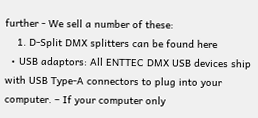further - We sell a number of these:
    1. D-Split DMX splitters can be found here
  • USB adaptors: All ENTTEC DMX USB devices ship with USB Type-A connectors to plug into your computer. – If your computer only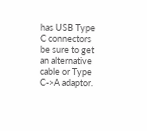has USB Type C connectors be sure to get an alternative cable or Type C->A adaptor.